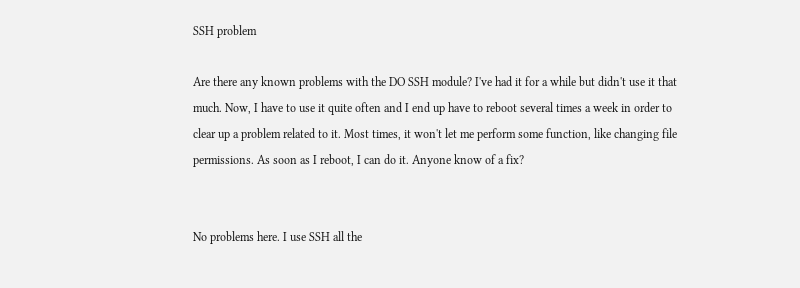SSH problem

Are there any known problems with the DO SSH module? I've had it for a while but didn't use it that much. Now, I have to use it quite often and I end up have to reboot several times a week in order to clear up a problem related to it. Most times, it won't let me perform some function, like changing file permissions. As soon as I reboot, I can do it. Anyone know of a fix?


No problems here. I use SSH all the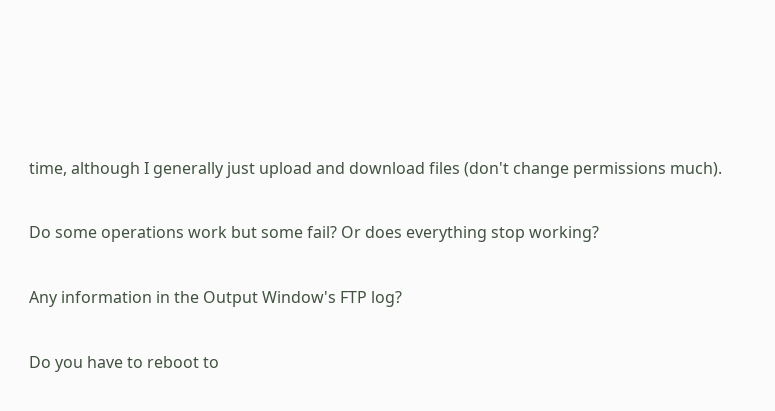time, although I generally just upload and download files (don't change permissions much).

Do some operations work but some fail? Or does everything stop working?

Any information in the Output Window's FTP log?

Do you have to reboot to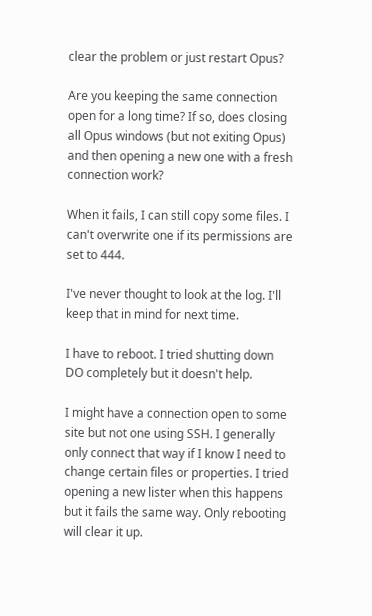clear the problem or just restart Opus?

Are you keeping the same connection open for a long time? If so, does closing all Opus windows (but not exiting Opus) and then opening a new one with a fresh connection work?

When it fails, I can still copy some files. I can't overwrite one if its permissions are set to 444.

I've never thought to look at the log. I'll keep that in mind for next time.

I have to reboot. I tried shutting down DO completely but it doesn't help.

I might have a connection open to some site but not one using SSH. I generally only connect that way if I know I need to change certain files or properties. I tried opening a new lister when this happens but it fails the same way. Only rebooting will clear it up.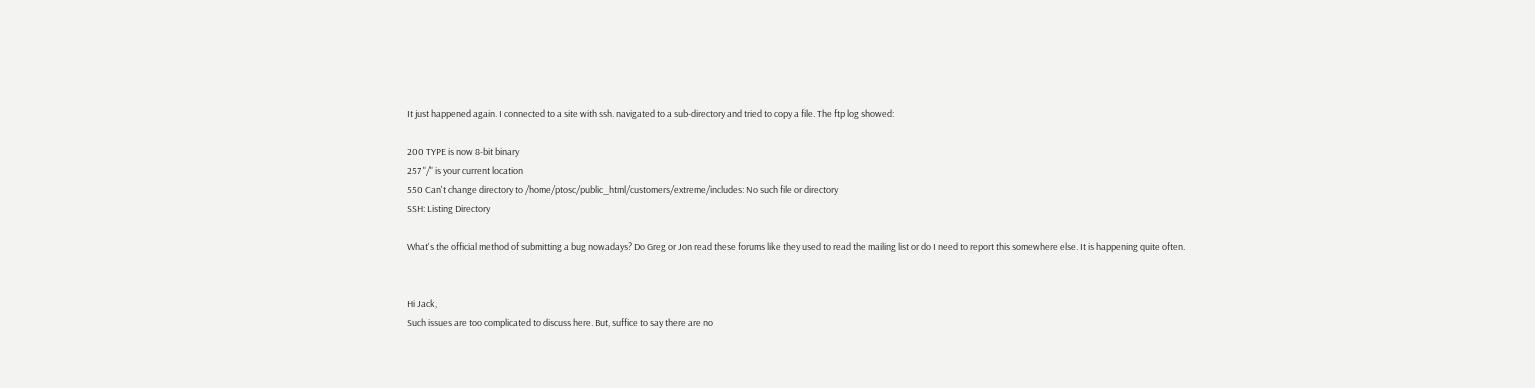It just happened again. I connected to a site with ssh. navigated to a sub-directory and tried to copy a file. The ftp log showed:

200 TYPE is now 8-bit binary
257 "/" is your current location
550 Can't change directory to /home/ptosc/public_html/customers/extreme/includes: No such file or directory
SSH: Listing Directory

What's the official method of submitting a bug nowadays? Do Greg or Jon read these forums like they used to read the mailing list or do I need to report this somewhere else. It is happening quite often.


Hi Jack,
Such issues are too complicated to discuss here. But, suffice to say there are no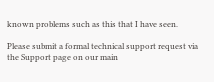known problems such as this that I have seen.

Please submit a formal technical support request via the Support page on our main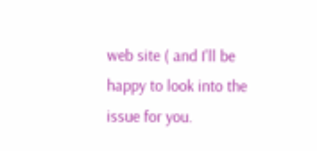web site ( and I'll be happy to look into the issue for you.